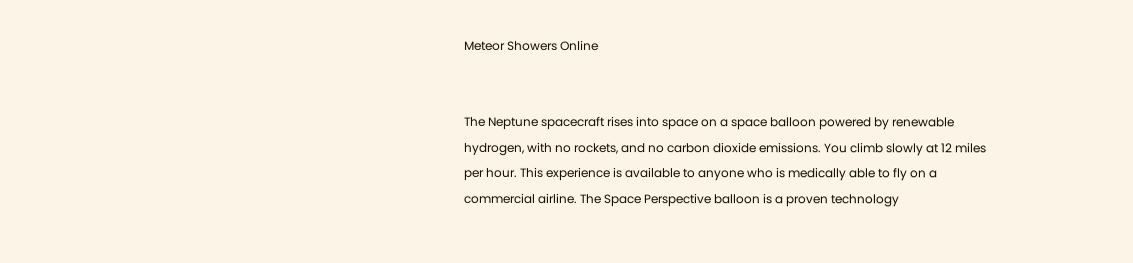Meteor Showers Online


The Neptune spacecraft rises into space on a space balloon powered by renewable hydrogen, with no rockets, and no carbon dioxide emissions. You climb slowly at 12 miles per hour. This experience is available to anyone who is medically able to fly on a commercial airline. The Space Perspective balloon is a proven technology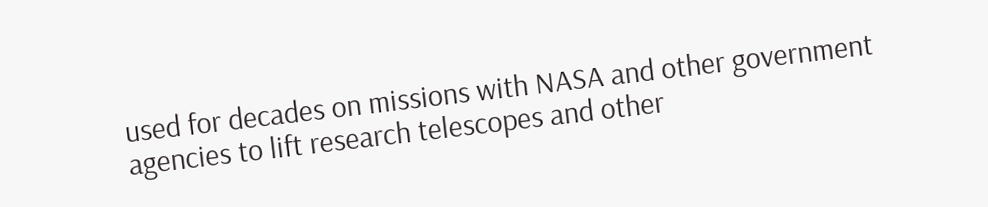used for decades on missions with NASA and other government agencies to lift research telescopes and other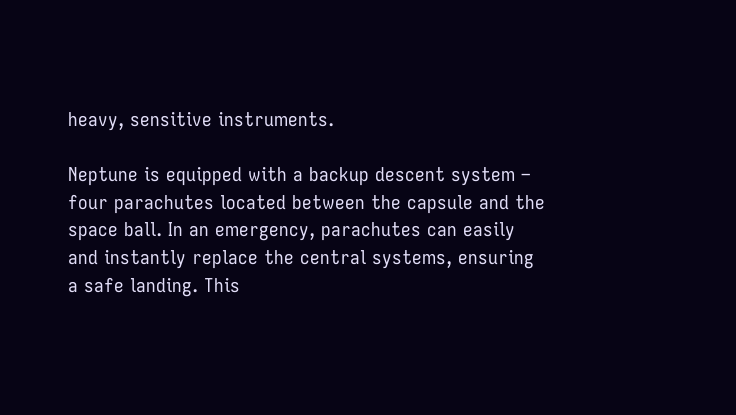heavy, sensitive instruments.

Neptune is equipped with a backup descent system – four parachutes located between the capsule and the space ball. In an emergency, parachutes can easily and instantly replace the central systems, ensuring a safe landing. This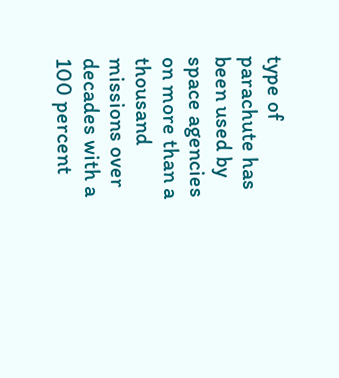type of parachute has been used by space agencies on more than a thousand missions over decades with a 100 percent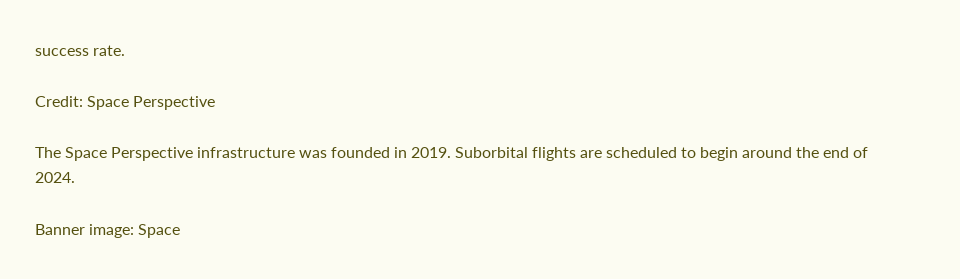success rate.

Credit: Space Perspective

The Space Perspective infrastructure was founded in 2019. Suborbital flights are scheduled to begin around the end of 2024.

Banner image: Space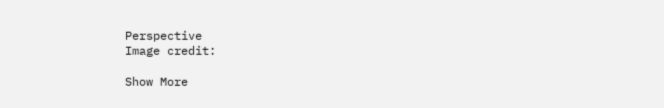Perspective
Image credit:

Show More